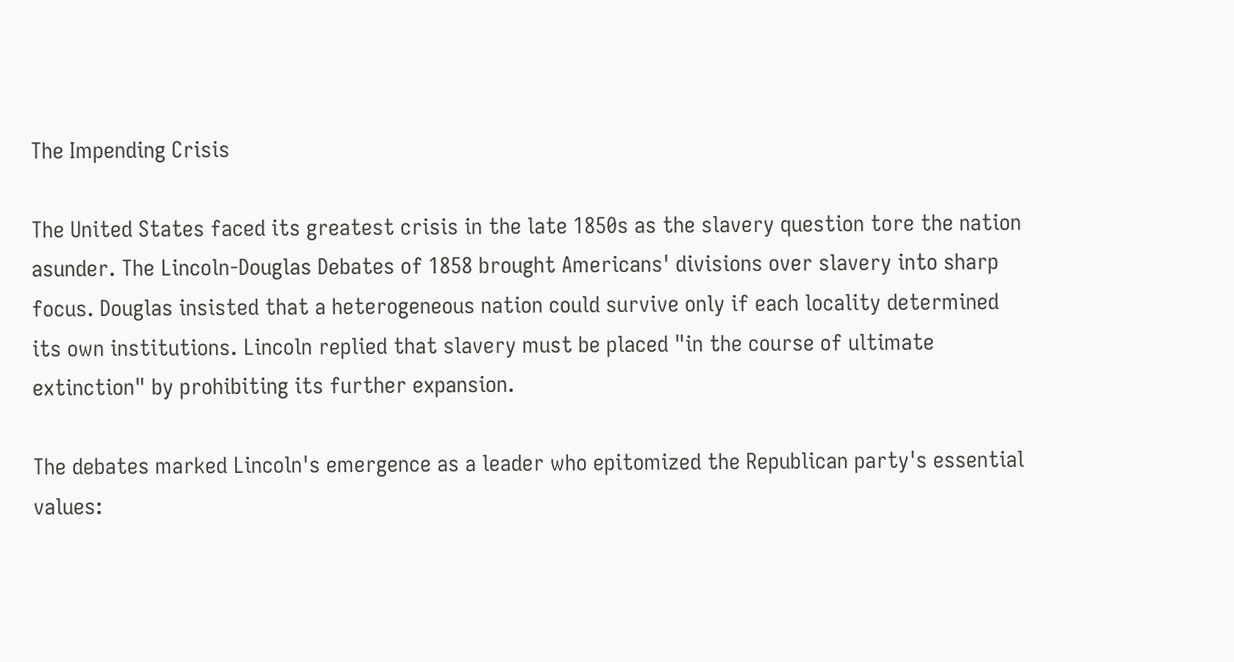The Impending Crisis

The United States faced its greatest crisis in the late 1850s as the slavery question tore the nation asunder. The Lincoln-Douglas Debates of 1858 brought Americans' divisions over slavery into sharp focus. Douglas insisted that a heterogeneous nation could survive only if each locality determined its own institutions. Lincoln replied that slavery must be placed "in the course of ultimate extinction" by prohibiting its further expansion.

The debates marked Lincoln's emergence as a leader who epitomized the Republican party's essential values: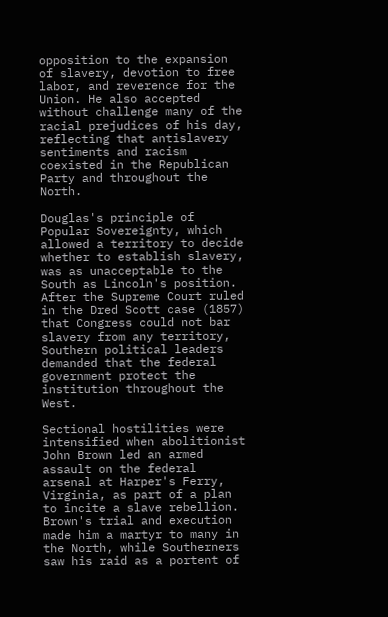opposition to the expansion of slavery, devotion to free labor, and reverence for the Union. He also accepted without challenge many of the racial prejudices of his day, reflecting that antislavery sentiments and racism coexisted in the Republican Party and throughout the North.

Douglas's principle of Popular Sovereignty, which allowed a territory to decide whether to establish slavery, was as unacceptable to the South as Lincoln's position. After the Supreme Court ruled in the Dred Scott case (1857) that Congress could not bar slavery from any territory, Southern political leaders demanded that the federal government protect the institution throughout the West.

Sectional hostilities were intensified when abolitionist John Brown led an armed assault on the federal arsenal at Harper's Ferry, Virginia, as part of a plan to incite a slave rebellion. Brown's trial and execution made him a martyr to many in the North, while Southerners saw his raid as a portent of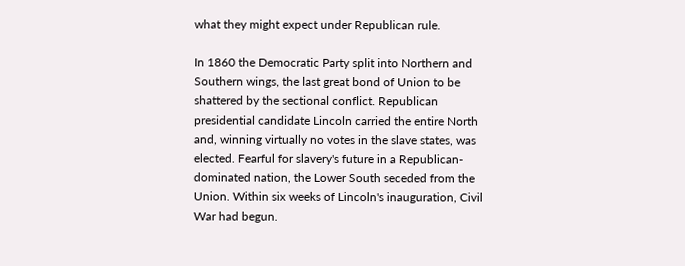what they might expect under Republican rule.

In 1860 the Democratic Party split into Northern and Southern wings, the last great bond of Union to be shattered by the sectional conflict. Republican presidential candidate Lincoln carried the entire North and, winning virtually no votes in the slave states, was elected. Fearful for slavery's future in a Republican-dominated nation, the Lower South seceded from the Union. Within six weeks of Lincoln's inauguration, Civil War had begun.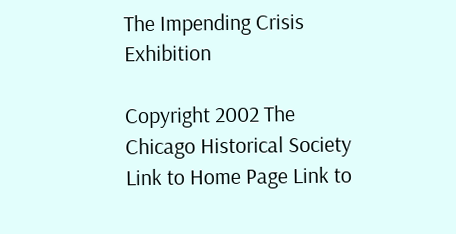The Impending Crisis Exhibition

Copyright 2002 The Chicago Historical Society
Link to Home Page Link to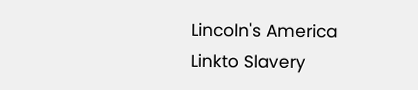Lincoln's America Linkto Slavery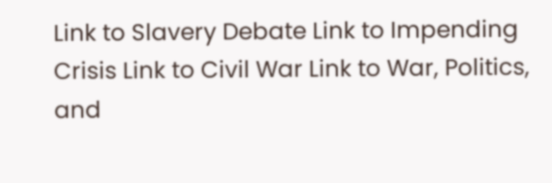Link to Slavery Debate Link to Impending Crisis Link to Civil War Link to War, Politics, and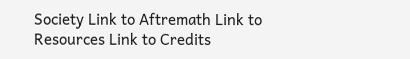Society Link to Aftremath Link to Resources Link to Credits